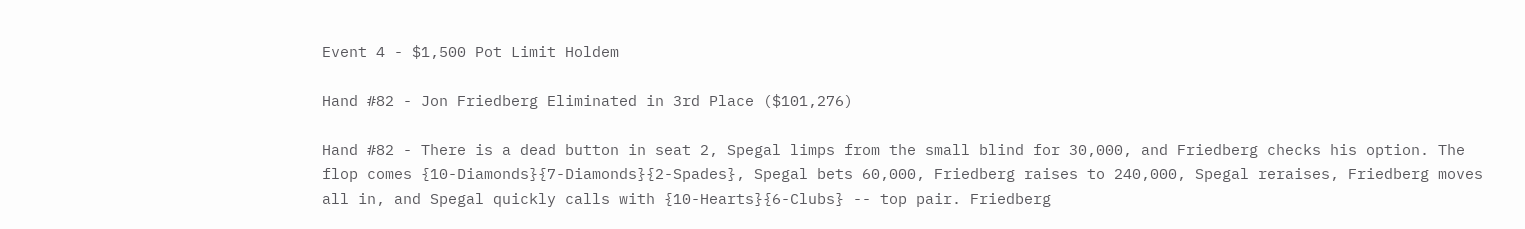Event 4 - $1,500 Pot Limit Holdem

Hand #82 - Jon Friedberg Eliminated in 3rd Place ($101,276)

Hand #82 - There is a dead button in seat 2, Spegal limps from the small blind for 30,000, and Friedberg checks his option. The flop comes {10-Diamonds}{7-Diamonds}{2-Spades}, Spegal bets 60,000, Friedberg raises to 240,000, Spegal reraises, Friedberg moves all in, and Spegal quickly calls with {10-Hearts}{6-Clubs} -- top pair. Friedberg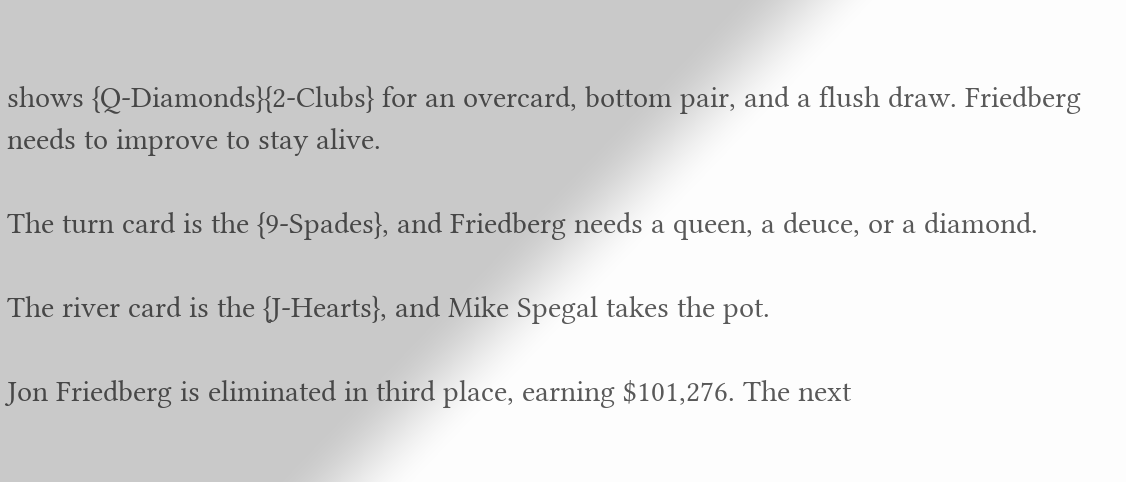shows {Q-Diamonds}{2-Clubs} for an overcard, bottom pair, and a flush draw. Friedberg needs to improve to stay alive.

The turn card is the {9-Spades}, and Friedberg needs a queen, a deuce, or a diamond.

The river card is the {J-Hearts}, and Mike Spegal takes the pot.

Jon Friedberg is eliminated in third place, earning $101,276. The next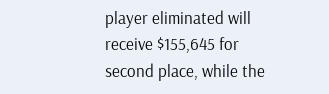player eliminated will receive $155,645 for second place, while the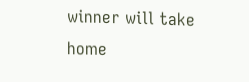winner will take home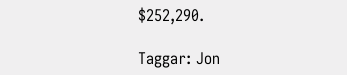$252,290.

Taggar: Jon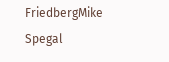FriedbergMike Spegal